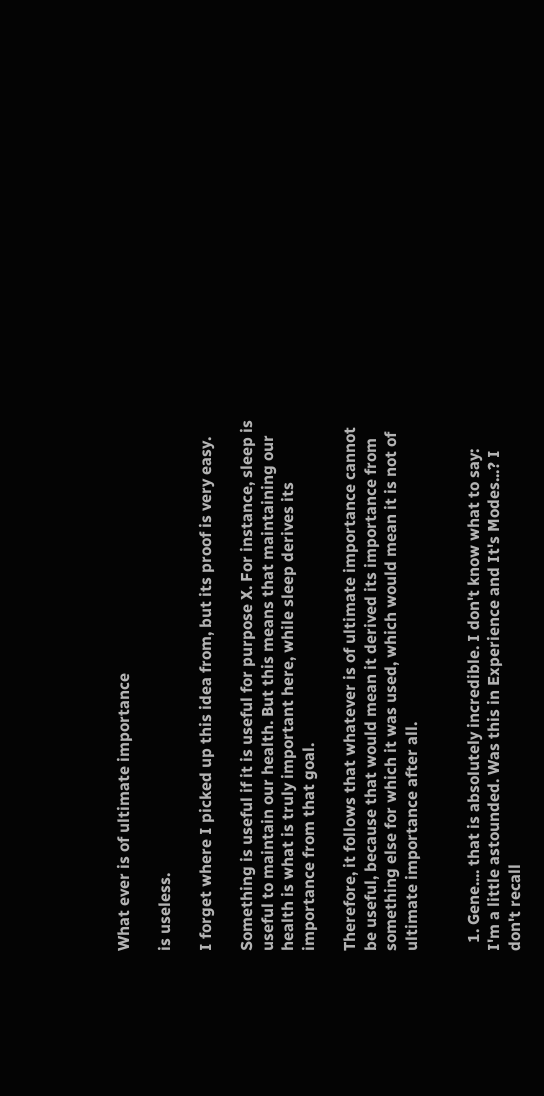What ever is of ultimate importance

is useless.

I forget where I picked up this idea from, but its proof is very easy.

Something is useful if it is useful for purpose X. For instance, sleep is useful to maintain our health. But this means that maintaining our health is what is truly important here, while sleep derives its importance from that goal.

Therefore, it follows that whatever is of ultimate importance cannot be useful, because that would mean it derived its importance from something else for which it was used, which would mean it is not of ultimate importance after all.


  1. Gene.... that is absolutely incredible. I don't know what to say: I'm a little astounded. Was this in Experience and It's Modes...? I don't recall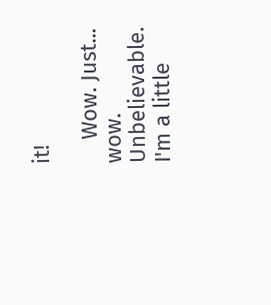it!

    Wow. Just... wow. Unbelievable. I'm a little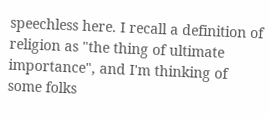speechless here. I recall a definition of religion as "the thing of ultimate importance", and I'm thinking of some folks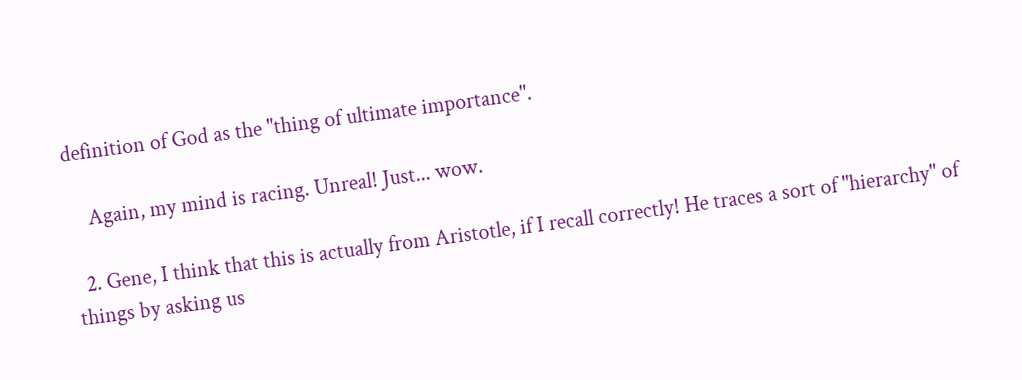definition of God as the "thing of ultimate importance".

    Again, my mind is racing. Unreal! Just... wow.

  2. Gene, I think that this is actually from Aristotle, if I recall correctly! He traces a sort of "hierarchy" of things by asking us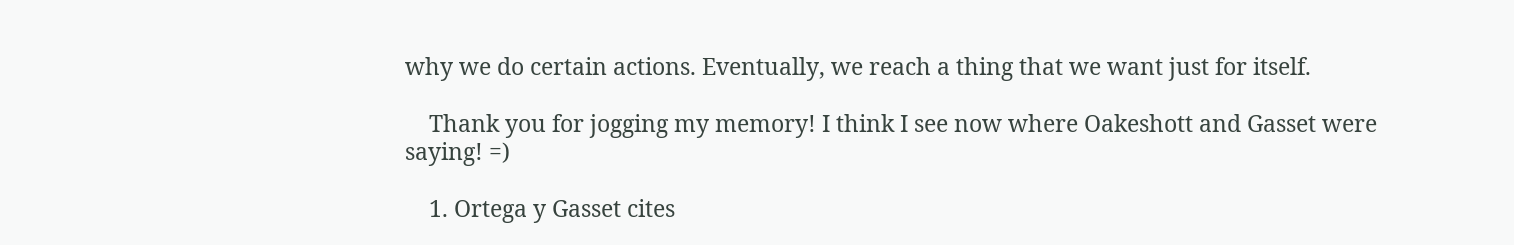why we do certain actions. Eventually, we reach a thing that we want just for itself.

    Thank you for jogging my memory! I think I see now where Oakeshott and Gasset were saying! =)

    1. Ortega y Gasset cites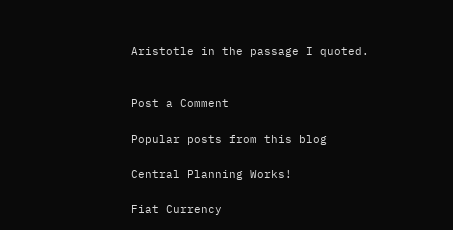Aristotle in the passage I quoted.


Post a Comment

Popular posts from this blog

Central Planning Works!

Fiat Currency